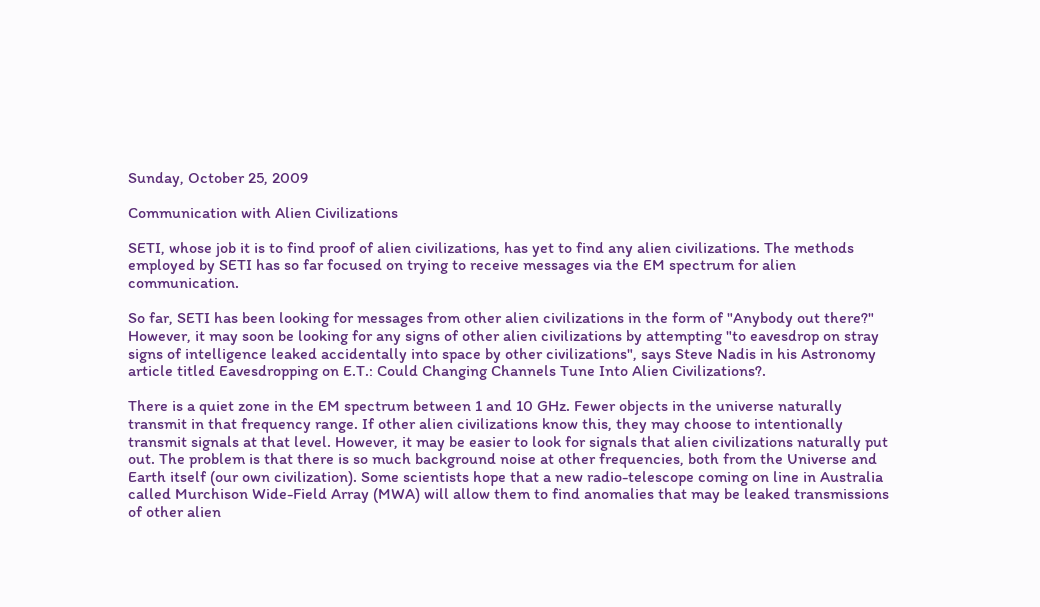Sunday, October 25, 2009

Communication with Alien Civilizations

SETI, whose job it is to find proof of alien civilizations, has yet to find any alien civilizations. The methods employed by SETI has so far focused on trying to receive messages via the EM spectrum for alien communication.

So far, SETI has been looking for messages from other alien civilizations in the form of "Anybody out there?" However, it may soon be looking for any signs of other alien civilizations by attempting "to eavesdrop on stray signs of intelligence leaked accidentally into space by other civilizations", says Steve Nadis in his Astronomy article titled Eavesdropping on E.T.: Could Changing Channels Tune Into Alien Civilizations?.

There is a quiet zone in the EM spectrum between 1 and 10 GHz. Fewer objects in the universe naturally transmit in that frequency range. If other alien civilizations know this, they may choose to intentionally transmit signals at that level. However, it may be easier to look for signals that alien civilizations naturally put out. The problem is that there is so much background noise at other frequencies, both from the Universe and Earth itself (our own civilization). Some scientists hope that a new radio-telescope coming on line in Australia called Murchison Wide-Field Array (MWA) will allow them to find anomalies that may be leaked transmissions of other alien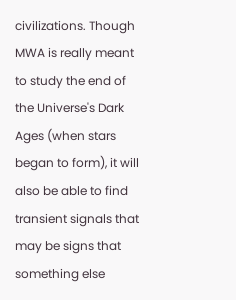civilizations. Though MWA is really meant to study the end of the Universe's Dark Ages (when stars began to form), it will also be able to find transient signals that may be signs that something else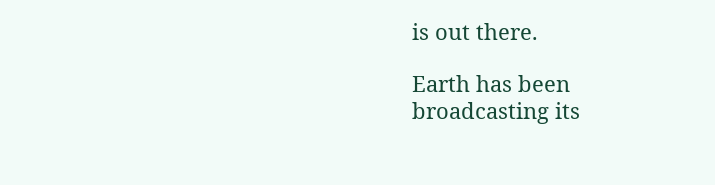is out there.

Earth has been broadcasting its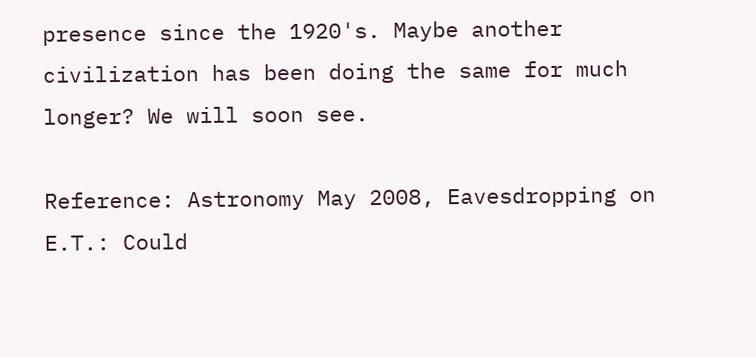presence since the 1920's. Maybe another civilization has been doing the same for much longer? We will soon see.

Reference: Astronomy May 2008, Eavesdropping on E.T.: Could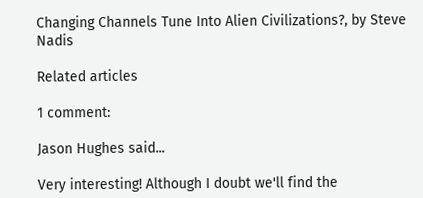Changing Channels Tune Into Alien Civilizations?, by Steve Nadis

Related articles

1 comment:

Jason Hughes said...

Very interesting! Although I doubt we'll find the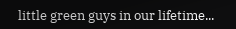little green guys in our lifetime...